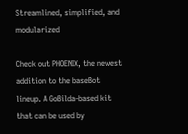Streamlined, simplified, and modularized

Check out PHOENIX, the newest addition to the baseBot lineup. A GoBilda-based kit that can be used by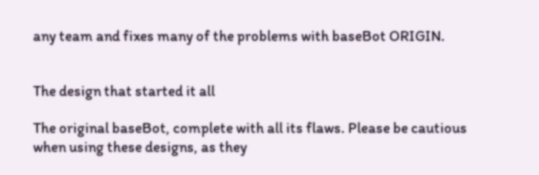any team and fixes many of the problems with baseBot ORIGIN.


The design that started it all

The original baseBot, complete with all its flaws. Please be cautious when using these designs, as they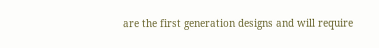are the first generation designs and will require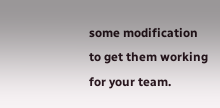some modification to get them working for your team.